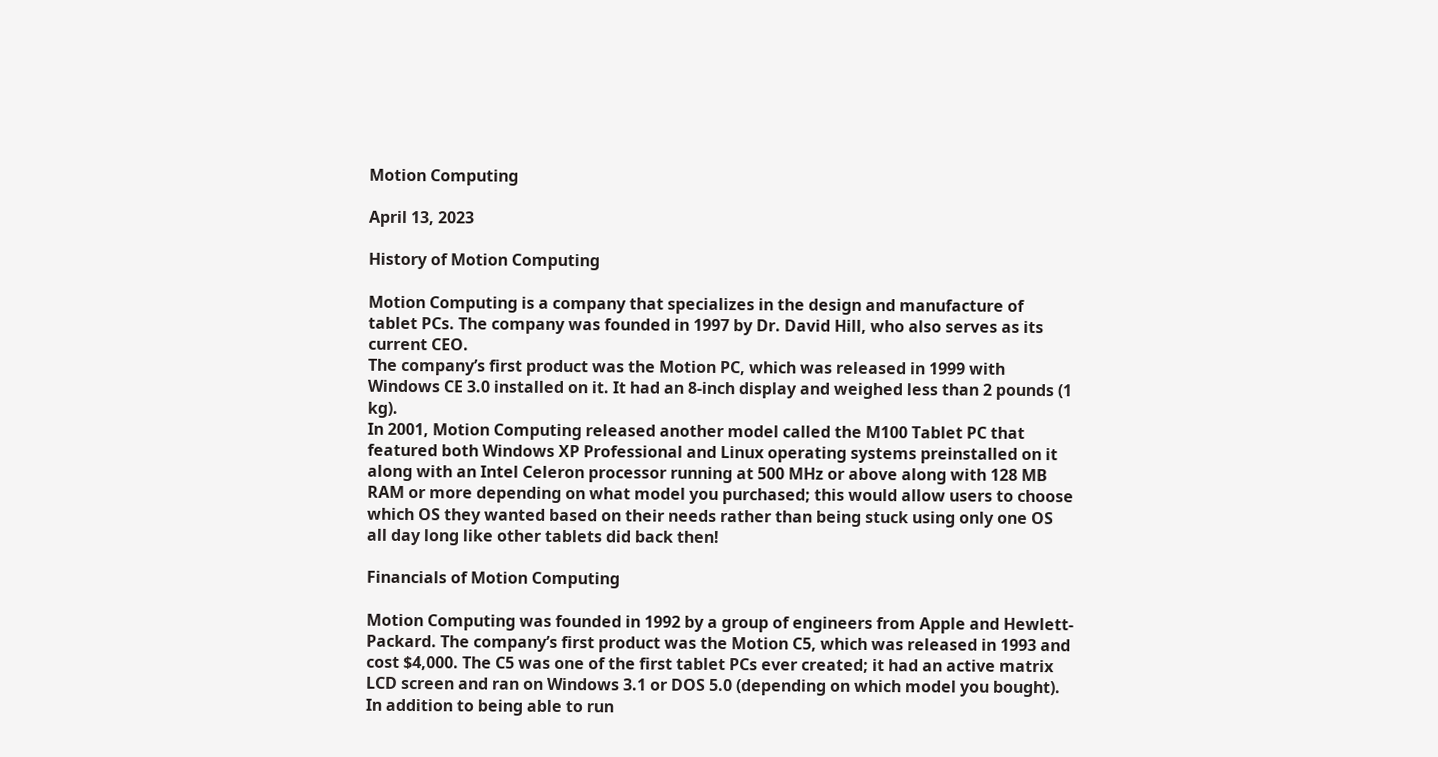Motion Computing

April 13, 2023

History of Motion Computing

Motion Computing is a company that specializes in the design and manufacture of tablet PCs. The company was founded in 1997 by Dr. David Hill, who also serves as its current CEO.
The company’s first product was the Motion PC, which was released in 1999 with Windows CE 3.0 installed on it. It had an 8-inch display and weighed less than 2 pounds (1 kg).
In 2001, Motion Computing released another model called the M100 Tablet PC that featured both Windows XP Professional and Linux operating systems preinstalled on it along with an Intel Celeron processor running at 500 MHz or above along with 128 MB RAM or more depending on what model you purchased; this would allow users to choose which OS they wanted based on their needs rather than being stuck using only one OS all day long like other tablets did back then!

Financials of Motion Computing

Motion Computing was founded in 1992 by a group of engineers from Apple and Hewlett-Packard. The company’s first product was the Motion C5, which was released in 1993 and cost $4,000. The C5 was one of the first tablet PCs ever created; it had an active matrix LCD screen and ran on Windows 3.1 or DOS 5.0 (depending on which model you bought). In addition to being able to run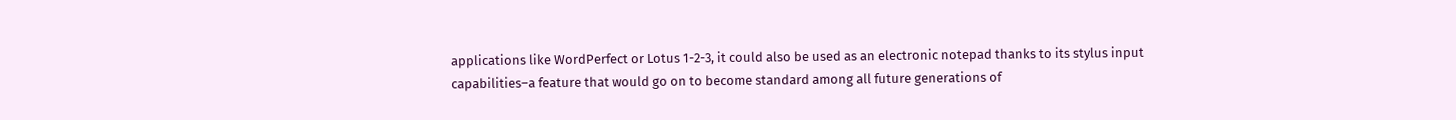applications like WordPerfect or Lotus 1-2-3, it could also be used as an electronic notepad thanks to its stylus input capabilities–a feature that would go on to become standard among all future generations of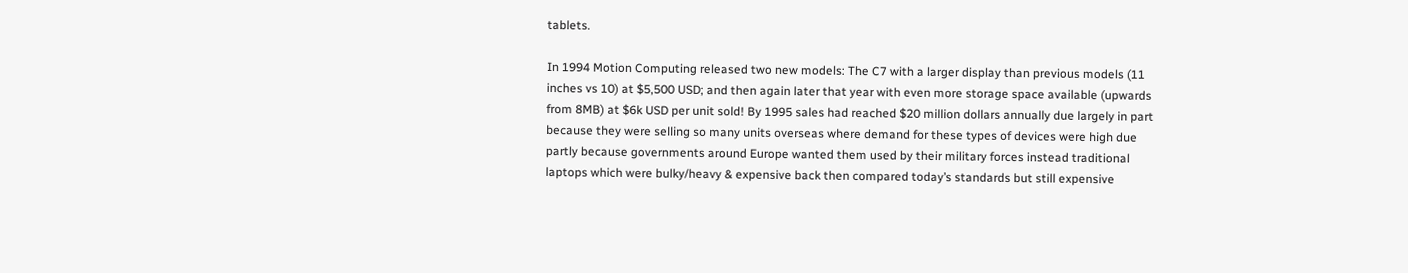tablets.

In 1994 Motion Computing released two new models: The C7 with a larger display than previous models (11 inches vs 10) at $5,500 USD; and then again later that year with even more storage space available (upwards from 8MB) at $6k USD per unit sold! By 1995 sales had reached $20 million dollars annually due largely in part because they were selling so many units overseas where demand for these types of devices were high due partly because governments around Europe wanted them used by their military forces instead traditional laptops which were bulky/heavy & expensive back then compared today’s standards but still expensive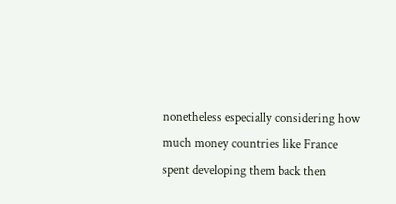nonetheless especially considering how much money countries like France spent developing them back then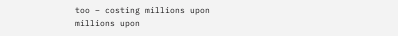too – costing millions upon millions upon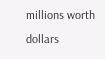millions worth dollars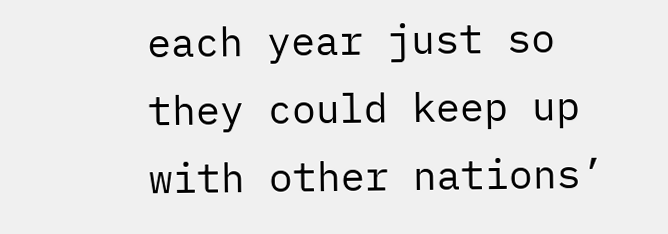each year just so they could keep up with other nations’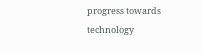progress towards technology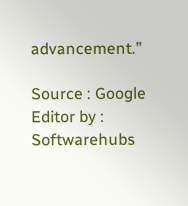advancement.”

Source : Google
Editor by : Softwarehubs